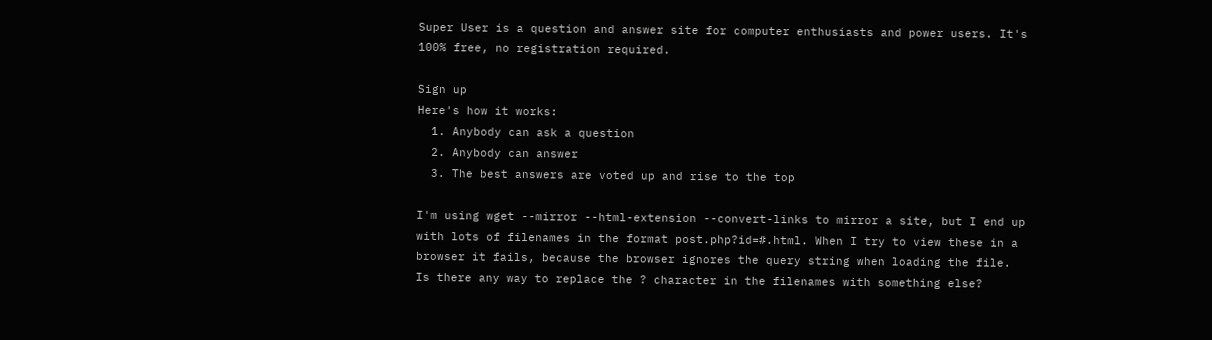Super User is a question and answer site for computer enthusiasts and power users. It's 100% free, no registration required.

Sign up
Here's how it works:
  1. Anybody can ask a question
  2. Anybody can answer
  3. The best answers are voted up and rise to the top

I'm using wget --mirror --html-extension --convert-links to mirror a site, but I end up with lots of filenames in the format post.php?id=#.html. When I try to view these in a browser it fails, because the browser ignores the query string when loading the file. Is there any way to replace the ? character in the filenames with something else?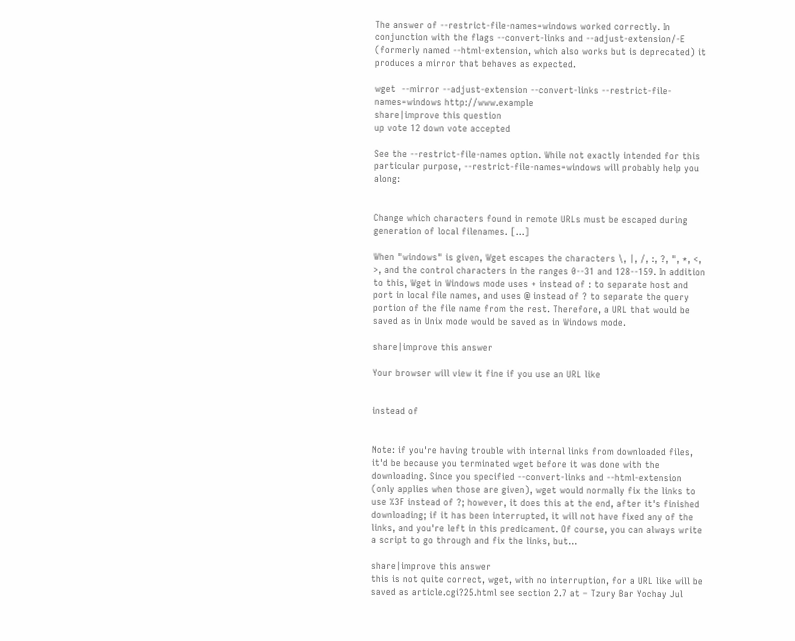The answer of --restrict-file-names=windows worked correctly. In conjunction with the flags --convert-links and --adjust-extension/-E (formerly named --html-extension, which also works but is deprecated) it produces a mirror that behaves as expected.

wget  --mirror --adjust-extension --convert-links --restrict-file-names=windows http://www.example
share|improve this question
up vote 12 down vote accepted

See the --restrict-file-names option. While not exactly intended for this particular purpose, --restrict-file-names=windows will probably help you along:


Change which characters found in remote URLs must be escaped during generation of local filenames. [...]

When "windows" is given, Wget escapes the characters \, |, /, :, ?, ", *, <, >, and the control characters in the ranges 0--31 and 128--159. In addition to this, Wget in Windows mode uses + instead of : to separate host and port in local file names, and uses @ instead of ? to separate the query portion of the file name from the rest. Therefore, a URL that would be saved as in Unix mode would be saved as in Windows mode.

share|improve this answer

Your browser will view it fine if you use an URL like


instead of


Note: if you're having trouble with internal links from downloaded files, it'd be because you terminated wget before it was done with the downloading. Since you specified --convert-links and --html-extension (only applies when those are given), wget would normally fix the links to use %3F instead of ?; however, it does this at the end, after it's finished downloading; if it has been interrupted, it will not have fixed any of the links, and you're left in this predicament. Of course, you can always write a script to go through and fix the links, but...

share|improve this answer
this is not quite correct, wget, with no interruption, for a URL like will be saved as article.cgi?25.html see section 2.7 at – Tzury Bar Yochay Jul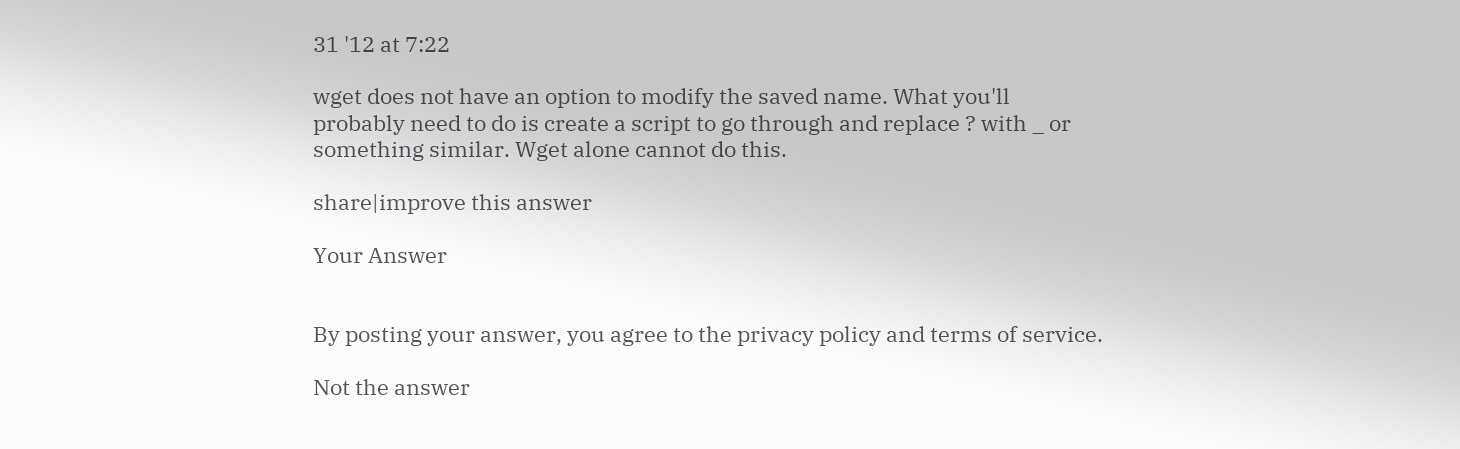31 '12 at 7:22

wget does not have an option to modify the saved name. What you'll probably need to do is create a script to go through and replace ? with _ or something similar. Wget alone cannot do this.

share|improve this answer

Your Answer


By posting your answer, you agree to the privacy policy and terms of service.

Not the answer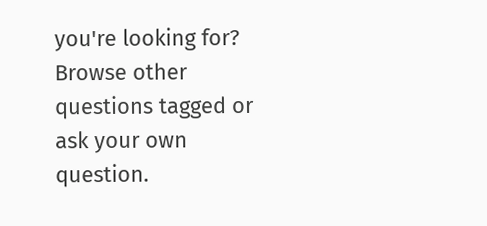you're looking for? Browse other questions tagged or ask your own question.